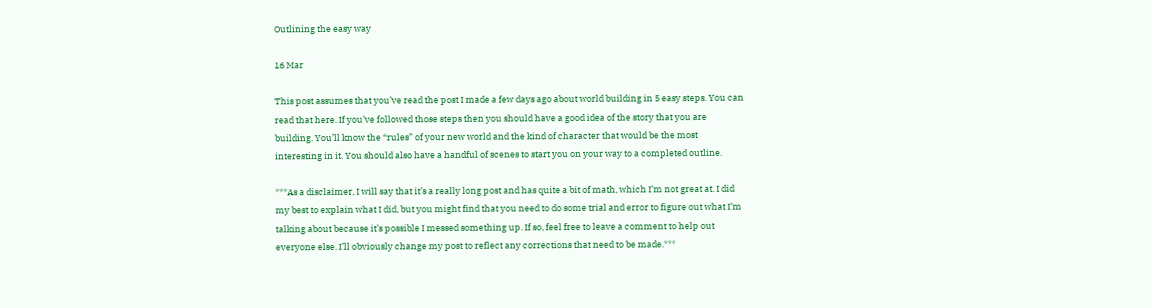Outlining the easy way

16 Mar

This post assumes that you’ve read the post I made a few days ago about world building in 5 easy steps. You can read that here. If you’ve followed those steps then you should have a good idea of the story that you are building. You’ll know the “rules” of your new world and the kind of character that would be the most interesting in it. You should also have a handful of scenes to start you on your way to a completed outline.

***As a disclaimer, I will say that it’s a really long post and has quite a bit of math, which I’m not great at. I did my best to explain what I did, but you might find that you need to do some trial and error to figure out what I’m talking about because it’s possible I messed something up. If so, feel free to leave a comment to help out everyone else. I’ll obviously change my post to reflect any corrections that need to be made.***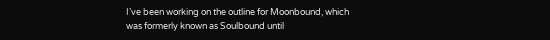I’ve been working on the outline for Moonbound, which was formerly known as Soulbound until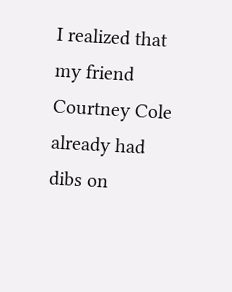I realized that my friend Courtney Cole already had dibs on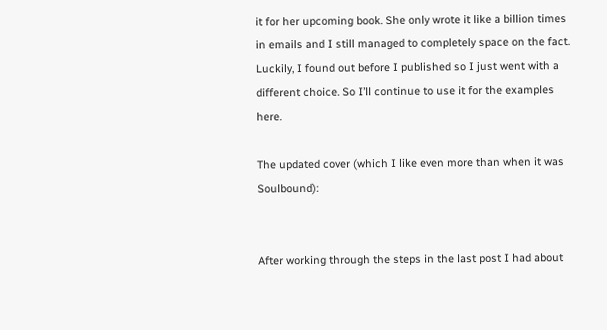it for her upcoming book. She only wrote it like a billion times in emails and I still managed to completely space on the fact. Luckily, I found out before I published so I just went with a different choice. So I’ll continue to use it for the examples here.

The updated cover (which I like even more than when it was Soulbound):


After working through the steps in the last post I had about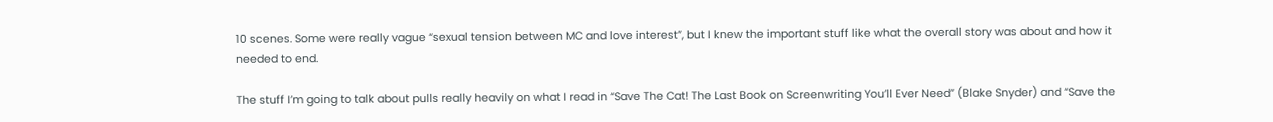10 scenes. Some were really vague “sexual tension between MC and love interest”, but I knew the important stuff like what the overall story was about and how it needed to end.

The stuff I’m going to talk about pulls really heavily on what I read in “Save The Cat! The Last Book on Screenwriting You’ll Ever Need” (Blake Snyder) and “Save the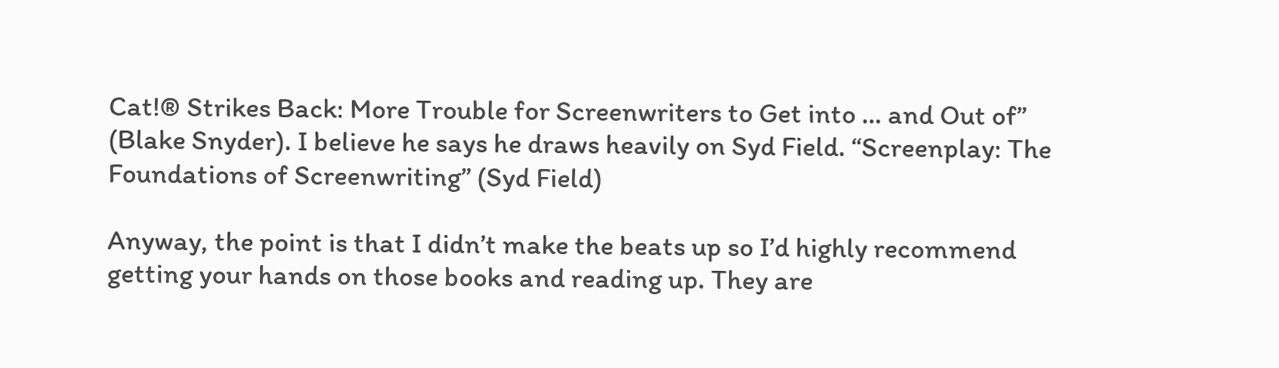Cat!® Strikes Back: More Trouble for Screenwriters to Get into … and Out of” (Blake Snyder). I believe he says he draws heavily on Syd Field. “Screenplay: The Foundations of Screenwriting” (Syd Field)

Anyway, the point is that I didn’t make the beats up so I’d highly recommend getting your hands on those books and reading up. They are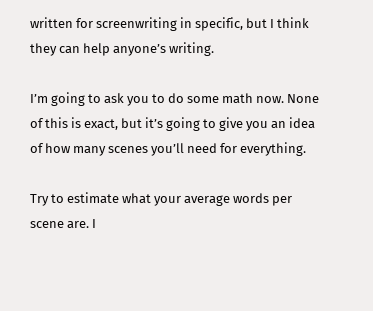written for screenwriting in specific, but I think they can help anyone’s writing.

I’m going to ask you to do some math now. None of this is exact, but it’s going to give you an idea of how many scenes you’ll need for everything.

Try to estimate what your average words per scene are. I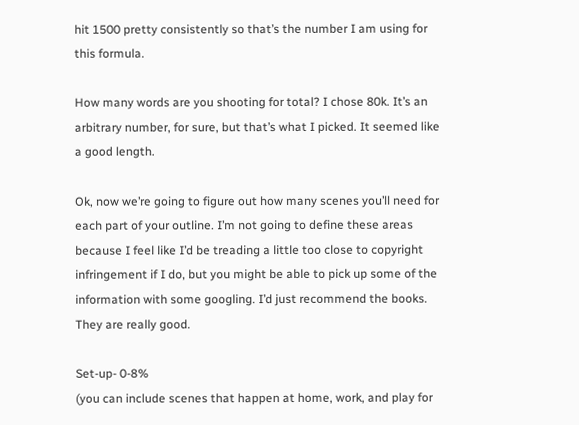hit 1500 pretty consistently so that’s the number I am using for this formula.

How many words are you shooting for total? I chose 80k. It’s an arbitrary number, for sure, but that’s what I picked. It seemed like a good length.

Ok, now we’re going to figure out how many scenes you’ll need for each part of your outline. I’m not going to define these areas because I feel like I’d be treading a little too close to copyright infringement if I do, but you might be able to pick up some of the information with some googling. I’d just recommend the books. They are really good.

Set-up- 0-8%
(you can include scenes that happen at home, work, and play for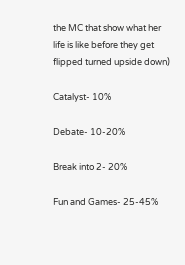the MC that show what her life is like before they get flipped turned upside down)

Catalyst- 10%

Debate- 10-20%

Break into 2- 20%

Fun and Games- 25-45%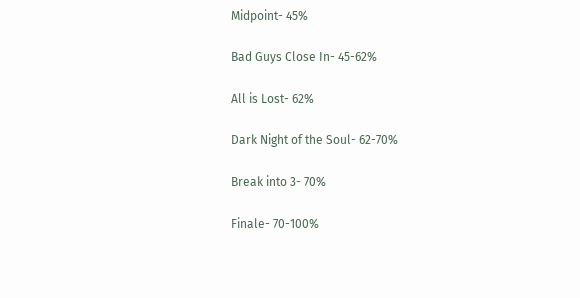Midpoint- 45%

Bad Guys Close In- 45-62%

All is Lost- 62%

Dark Night of the Soul- 62-70%

Break into 3- 70%

Finale- 70-100%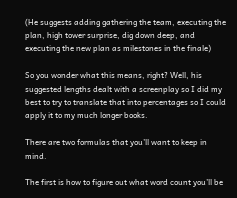(He suggests adding gathering the team, executing the plan, high tower surprise, dig down deep, and executing the new plan as milestones in the finale)

So you wonder what this means, right? Well, his suggested lengths dealt with a screenplay so I did my best to try to translate that into percentages so I could apply it to my much longer books.

There are two formulas that you’ll want to keep in mind.

The first is how to figure out what word count you’ll be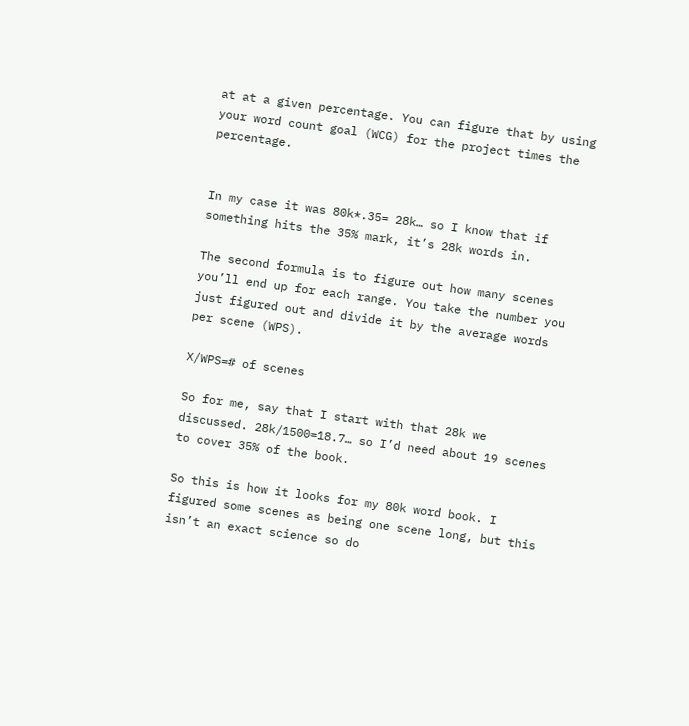at at a given percentage. You can figure that by using your word count goal (WCG) for the project times the percentage.


In my case it was 80k*.35= 28k… so I know that if something hits the 35% mark, it’s 28k words in.

The second formula is to figure out how many scenes you’ll end up for each range. You take the number you just figured out and divide it by the average words per scene (WPS).

X/WPS=# of scenes

So for me, say that I start with that 28k we discussed. 28k/1500=18.7… so I’d need about 19 scenes to cover 35% of the book.

So this is how it looks for my 80k word book. I figured some scenes as being one scene long, but this isn’t an exact science so do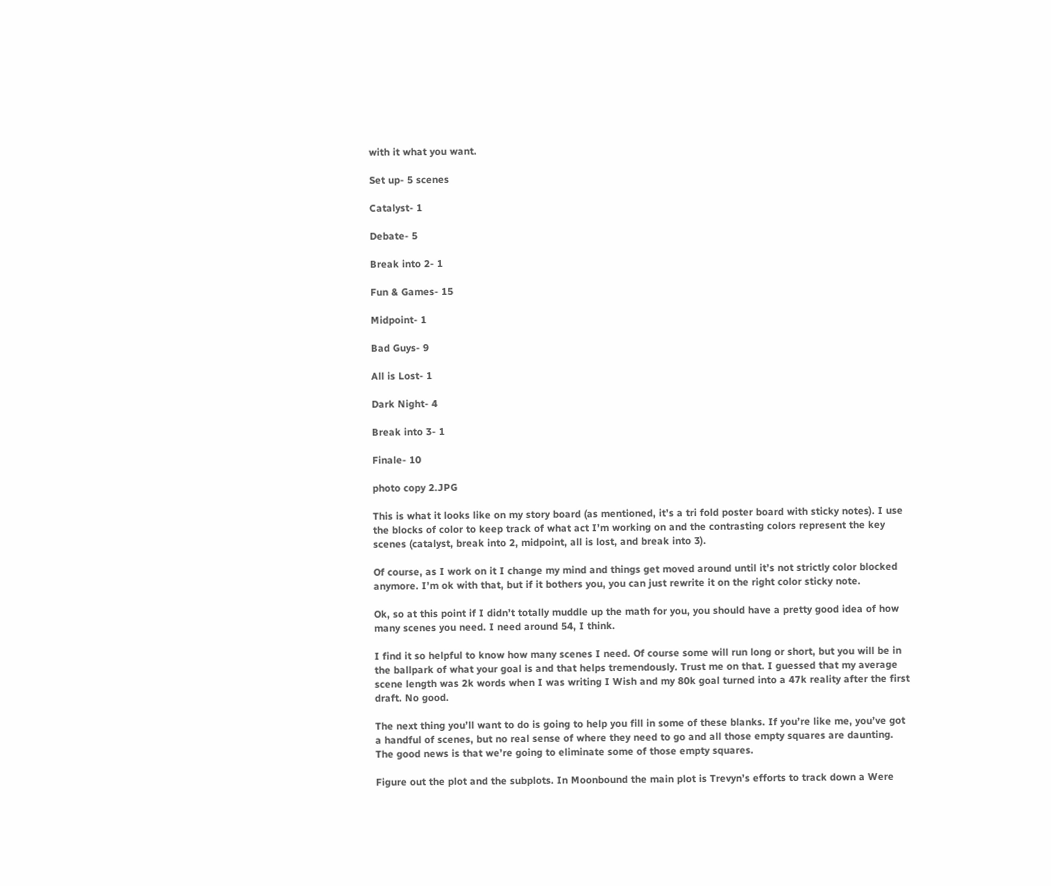with it what you want.

Set up- 5 scenes

Catalyst- 1

Debate- 5

Break into 2- 1

Fun & Games- 15

Midpoint- 1

Bad Guys- 9

All is Lost- 1

Dark Night- 4

Break into 3- 1

Finale- 10

photo copy 2.JPG

This is what it looks like on my story board (as mentioned, it’s a tri fold poster board with sticky notes). I use the blocks of color to keep track of what act I’m working on and the contrasting colors represent the key scenes (catalyst, break into 2, midpoint, all is lost, and break into 3).

Of course, as I work on it I change my mind and things get moved around until it’s not strictly color blocked anymore. I’m ok with that, but if it bothers you, you can just rewrite it on the right color sticky note.

Ok, so at this point if I didn’t totally muddle up the math for you, you should have a pretty good idea of how many scenes you need. I need around 54, I think.

I find it so helpful to know how many scenes I need. Of course some will run long or short, but you will be in the ballpark of what your goal is and that helps tremendously. Trust me on that. I guessed that my average scene length was 2k words when I was writing I Wish and my 80k goal turned into a 47k reality after the first draft. No good.

The next thing you’ll want to do is going to help you fill in some of these blanks. If you’re like me, you’ve got a handful of scenes, but no real sense of where they need to go and all those empty squares are daunting. The good news is that we’re going to eliminate some of those empty squares.

Figure out the plot and the subplots. In Moonbound the main plot is Trevyn’s efforts to track down a Were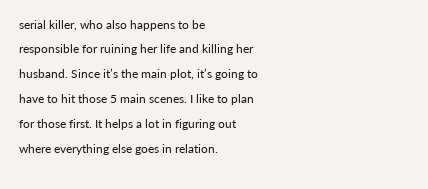serial killer, who also happens to be responsible for ruining her life and killing her husband. Since it’s the main plot, it’s going to have to hit those 5 main scenes. I like to plan for those first. It helps a lot in figuring out where everything else goes in relation.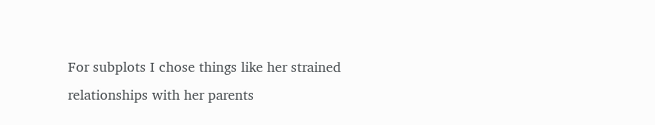For subplots I chose things like her strained relationships with her parents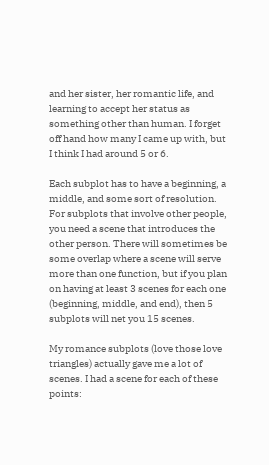and her sister, her romantic life, and learning to accept her status as something other than human. I forget off hand how many I came up with, but I think I had around 5 or 6.

Each subplot has to have a beginning, a middle, and some sort of resolution. For subplots that involve other people, you need a scene that introduces the other person. There will sometimes be some overlap where a scene will serve more than one function, but if you plan on having at least 3 scenes for each one (beginning, middle, and end), then 5 subplots will net you 15 scenes.

My romance subplots (love those love triangles) actually gave me a lot of scenes. I had a scene for each of these points: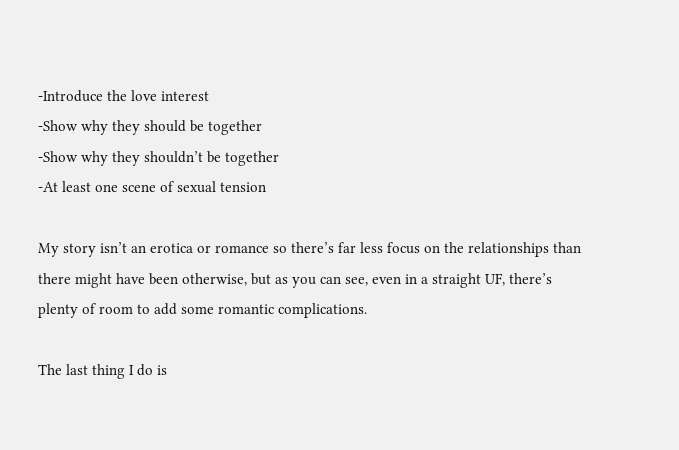-Introduce the love interest
-Show why they should be together
-Show why they shouldn’t be together
-At least one scene of sexual tension

My story isn’t an erotica or romance so there’s far less focus on the relationships than there might have been otherwise, but as you can see, even in a straight UF, there’s plenty of room to add some romantic complications.

The last thing I do is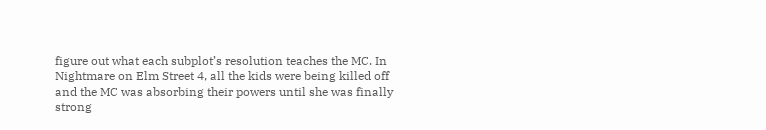figure out what each subplot’s resolution teaches the MC. In Nightmare on Elm Street 4, all the kids were being killed off and the MC was absorbing their powers until she was finally strong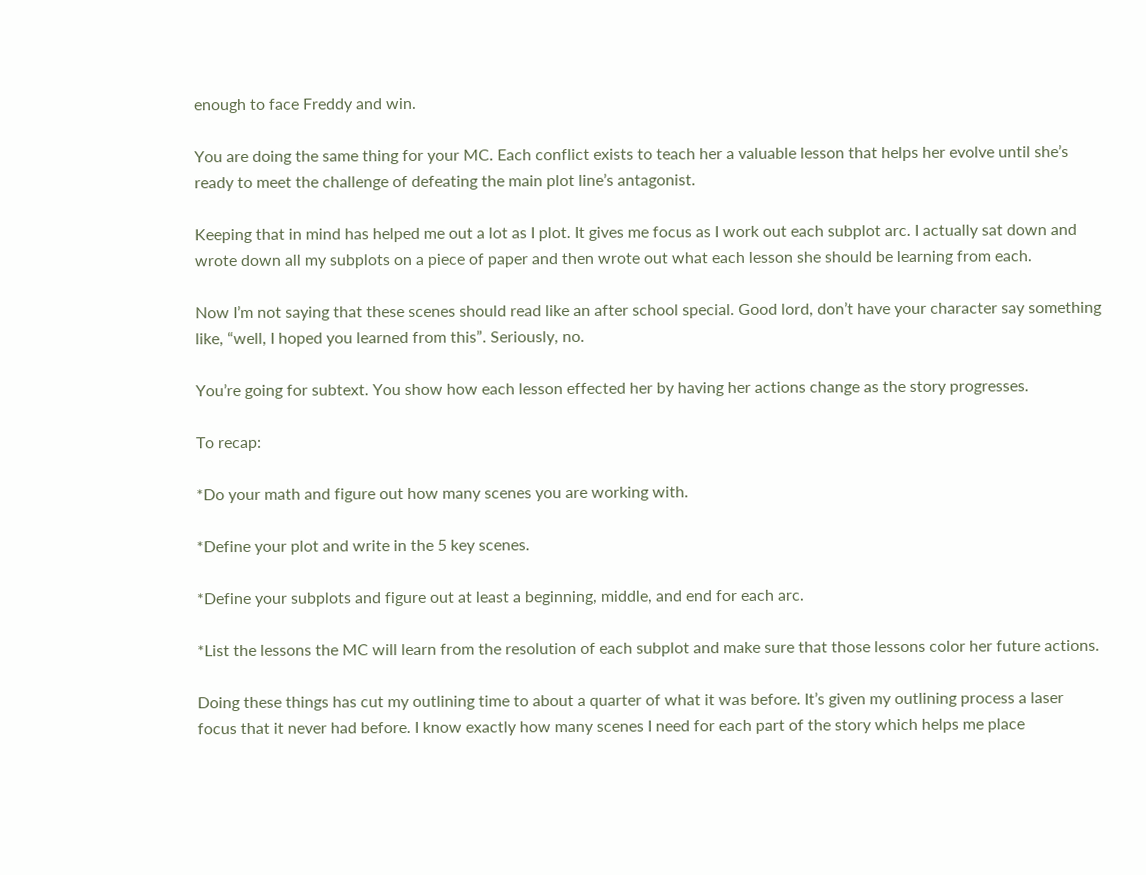enough to face Freddy and win.

You are doing the same thing for your MC. Each conflict exists to teach her a valuable lesson that helps her evolve until she’s ready to meet the challenge of defeating the main plot line’s antagonist.

Keeping that in mind has helped me out a lot as I plot. It gives me focus as I work out each subplot arc. I actually sat down and wrote down all my subplots on a piece of paper and then wrote out what each lesson she should be learning from each.

Now I’m not saying that these scenes should read like an after school special. Good lord, don’t have your character say something like, “well, I hoped you learned from this”. Seriously, no.

You’re going for subtext. You show how each lesson effected her by having her actions change as the story progresses.

To recap:

*Do your math and figure out how many scenes you are working with.

*Define your plot and write in the 5 key scenes.

*Define your subplots and figure out at least a beginning, middle, and end for each arc.

*List the lessons the MC will learn from the resolution of each subplot and make sure that those lessons color her future actions.

Doing these things has cut my outlining time to about a quarter of what it was before. It’s given my outlining process a laser focus that it never had before. I know exactly how many scenes I need for each part of the story which helps me place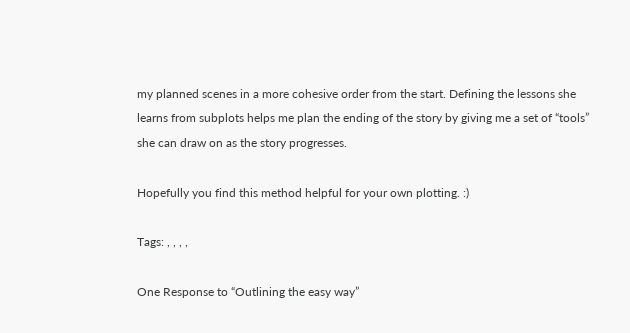my planned scenes in a more cohesive order from the start. Defining the lessons she learns from subplots helps me plan the ending of the story by giving me a set of “tools” she can draw on as the story progresses.

Hopefully you find this method helpful for your own plotting. :)

Tags: , , , ,

One Response to “Outlining the easy way”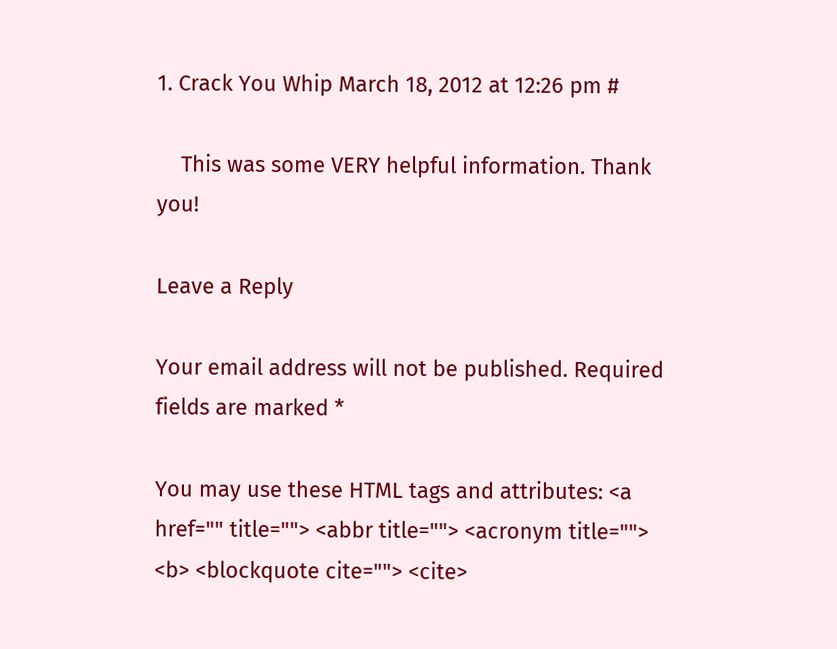1. Crack You Whip March 18, 2012 at 12:26 pm #

    This was some VERY helpful information. Thank you!

Leave a Reply

Your email address will not be published. Required fields are marked *

You may use these HTML tags and attributes: <a href="" title=""> <abbr title=""> <acronym title=""> <b> <blockquote cite=""> <cite>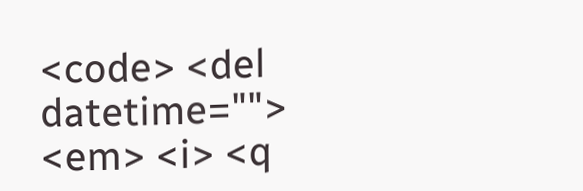<code> <del datetime=""> <em> <i> <q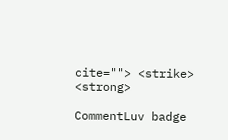cite=""> <strike> <strong>

CommentLuv badge